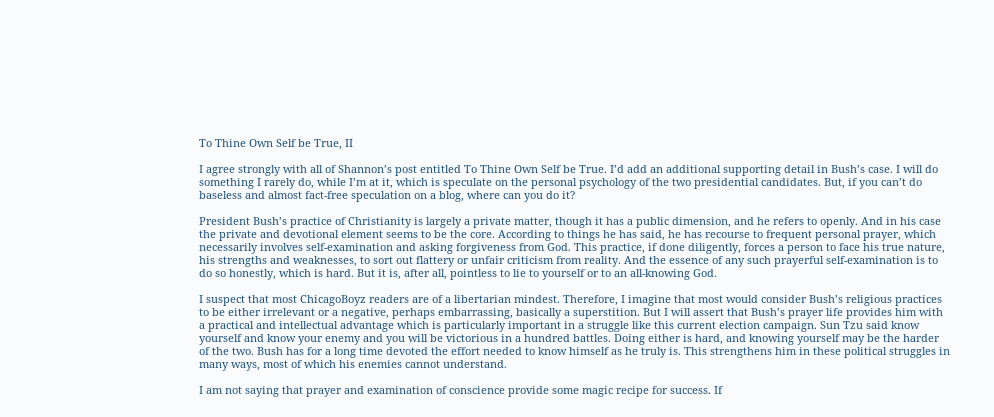To Thine Own Self be True, II

I agree strongly with all of Shannon’s post entitled To Thine Own Self be True. I’d add an additional supporting detail in Bush’s case. I will do something I rarely do, while I’m at it, which is speculate on the personal psychology of the two presidential candidates. But, if you can’t do baseless and almost fact-free speculation on a blog, where can you do it?

President Bush’s practice of Christianity is largely a private matter, though it has a public dimension, and he refers to openly. And in his case the private and devotional element seems to be the core. According to things he has said, he has recourse to frequent personal prayer, which necessarily involves self-examination and asking forgiveness from God. This practice, if done diligently, forces a person to face his true nature, his strengths and weaknesses, to sort out flattery or unfair criticism from reality. And the essence of any such prayerful self-examination is to do so honestly, which is hard. But it is, after all, pointless to lie to yourself or to an all-knowing God.

I suspect that most ChicagoBoyz readers are of a libertarian mindest. Therefore, I imagine that most would consider Bush’s religious practices to be either irrelevant or a negative, perhaps embarrassing, basically a superstition. But I will assert that Bush’s prayer life provides him with a practical and intellectual advantage which is particularly important in a struggle like this current election campaign. Sun Tzu said know yourself and know your enemy and you will be victorious in a hundred battles. Doing either is hard, and knowing yourself may be the harder of the two. Bush has for a long time devoted the effort needed to know himself as he truly is. This strengthens him in these political struggles in many ways, most of which his enemies cannot understand.

I am not saying that prayer and examination of conscience provide some magic recipe for success. If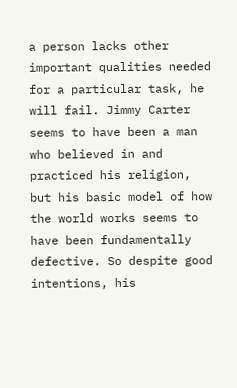a person lacks other important qualities needed for a particular task, he will fail. Jimmy Carter seems to have been a man who believed in and practiced his religion, but his basic model of how the world works seems to have been fundamentally defective. So despite good intentions, his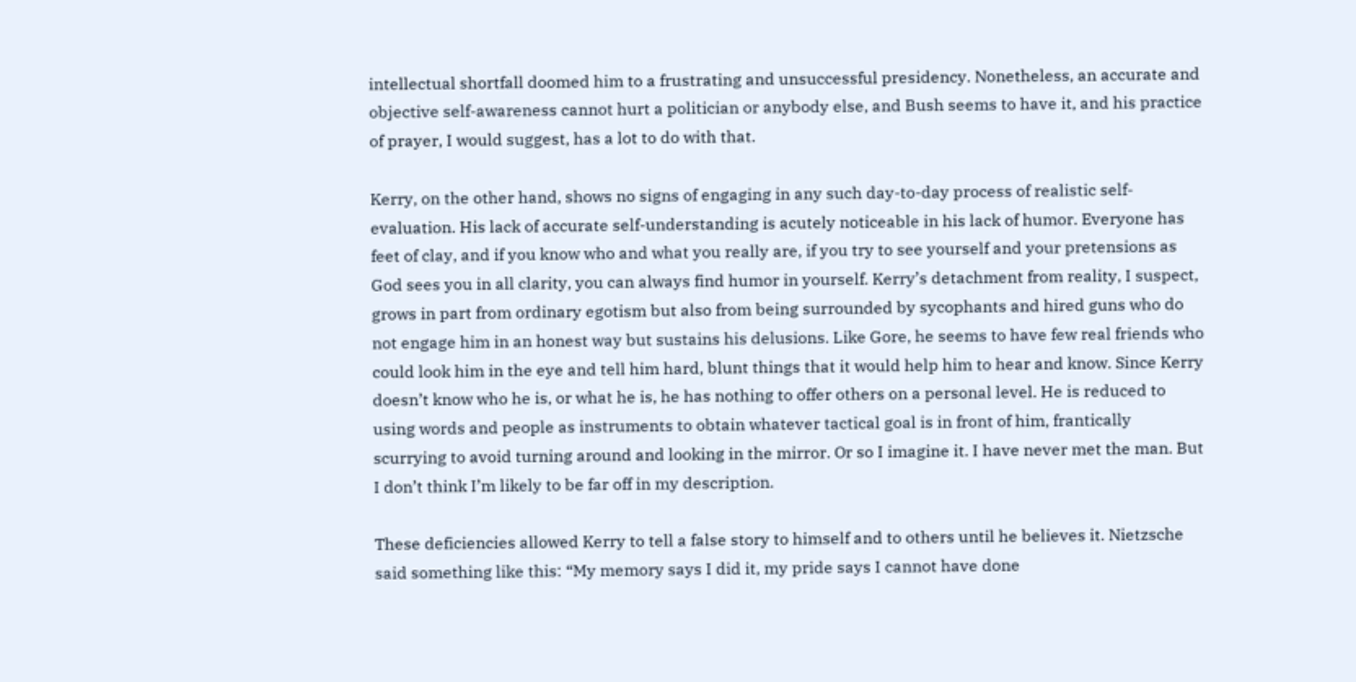intellectual shortfall doomed him to a frustrating and unsuccessful presidency. Nonetheless, an accurate and objective self-awareness cannot hurt a politician or anybody else, and Bush seems to have it, and his practice of prayer, I would suggest, has a lot to do with that.

Kerry, on the other hand, shows no signs of engaging in any such day-to-day process of realistic self-evaluation. His lack of accurate self-understanding is acutely noticeable in his lack of humor. Everyone has feet of clay, and if you know who and what you really are, if you try to see yourself and your pretensions as God sees you in all clarity, you can always find humor in yourself. Kerry’s detachment from reality, I suspect, grows in part from ordinary egotism but also from being surrounded by sycophants and hired guns who do not engage him in an honest way but sustains his delusions. Like Gore, he seems to have few real friends who could look him in the eye and tell him hard, blunt things that it would help him to hear and know. Since Kerry doesn’t know who he is, or what he is, he has nothing to offer others on a personal level. He is reduced to using words and people as instruments to obtain whatever tactical goal is in front of him, frantically scurrying to avoid turning around and looking in the mirror. Or so I imagine it. I have never met the man. But I don’t think I’m likely to be far off in my description.

These deficiencies allowed Kerry to tell a false story to himself and to others until he believes it. Nietzsche said something like this: “My memory says I did it, my pride says I cannot have done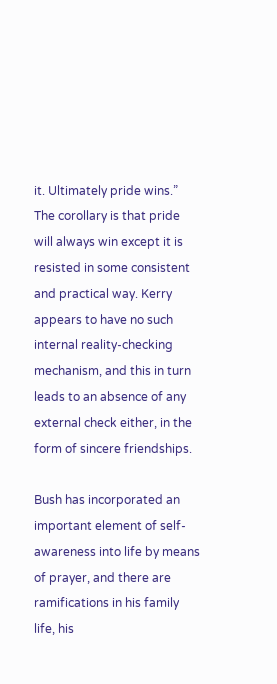it. Ultimately pride wins.” The corollary is that pride will always win except it is resisted in some consistent and practical way. Kerry appears to have no such internal reality-checking mechanism, and this in turn leads to an absence of any external check either, in the form of sincere friendships.

Bush has incorporated an important element of self-awareness into life by means of prayer, and there are ramifications in his family life, his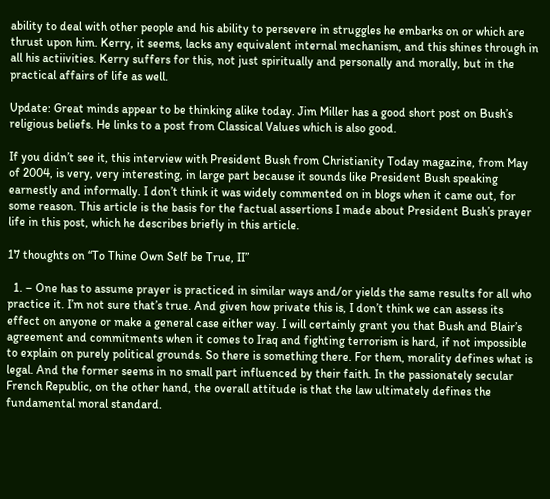ability to deal with other people and his ability to persevere in struggles he embarks on or which are thrust upon him. Kerry, it seems, lacks any equivalent internal mechanism, and this shines through in all his actiivities. Kerry suffers for this, not just spiritually and personally and morally, but in the practical affairs of life as well.

Update: Great minds appear to be thinking alike today. Jim Miller has a good short post on Bush’s religious beliefs. He links to a post from Classical Values which is also good.

If you didn’t see it, this interview with President Bush from Christianity Today magazine, from May of 2004, is very, very interesting, in large part because it sounds like President Bush speaking earnestly and informally. I don’t think it was widely commented on in blogs when it came out, for some reason. This article is the basis for the factual assertions I made about President Bush’s prayer life in this post, which he describes briefly in this article.

17 thoughts on “To Thine Own Self be True, II”

  1. – One has to assume prayer is practiced in similar ways and/or yields the same results for all who practice it. I’m not sure that’s true. And given how private this is, I don’t think we can assess its effect on anyone or make a general case either way. I will certainly grant you that Bush and Blair’s agreement and commitments when it comes to Iraq and fighting terrorism is hard, if not impossible to explain on purely political grounds. So there is something there. For them, morality defines what is legal. And the former seems in no small part influenced by their faith. In the passionately secular French Republic, on the other hand, the overall attitude is that the law ultimately defines the fundamental moral standard.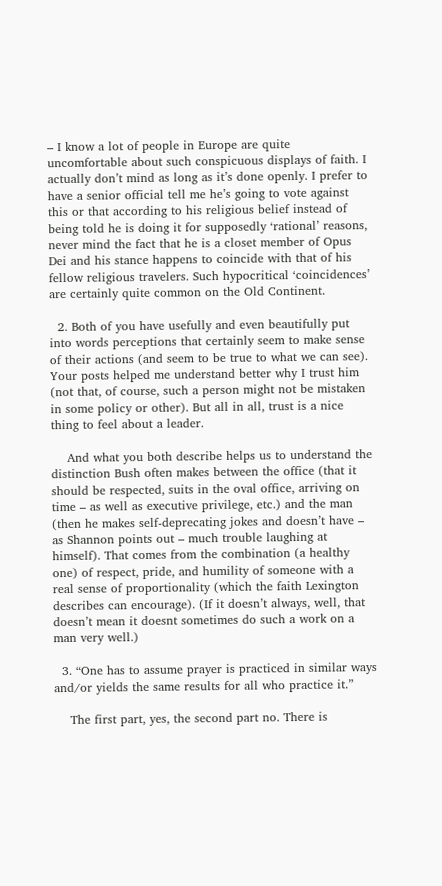– I know a lot of people in Europe are quite uncomfortable about such conspicuous displays of faith. I actually don’t mind as long as it’s done openly. I prefer to have a senior official tell me he’s going to vote against this or that according to his religious belief instead of being told he is doing it for supposedly ‘rational’ reasons, never mind the fact that he is a closet member of Opus Dei and his stance happens to coincide with that of his fellow religious travelers. Such hypocritical ‘coincidences’ are certainly quite common on the Old Continent.

  2. Both of you have usefully and even beautifully put into words perceptions that certainly seem to make sense of their actions (and seem to be true to what we can see). Your posts helped me understand better why I trust him (not that, of course, such a person might not be mistaken in some policy or other). But all in all, trust is a nice thing to feel about a leader.

    And what you both describe helps us to understand the distinction Bush often makes between the office (that it should be respected, suits in the oval office, arriving on time – as well as executive privilege, etc.) and the man (then he makes self-deprecating jokes and doesn’t have – as Shannon points out – much trouble laughing at himself). That comes from the combination (a healthy one) of respect, pride, and humility of someone with a real sense of proportionality (which the faith Lexington describes can encourage). (If it doesn’t always, well, that doesn’t mean it doesnt sometimes do such a work on a man very well.)

  3. “One has to assume prayer is practiced in similar ways and/or yields the same results for all who practice it.”

    The first part, yes, the second part no. There is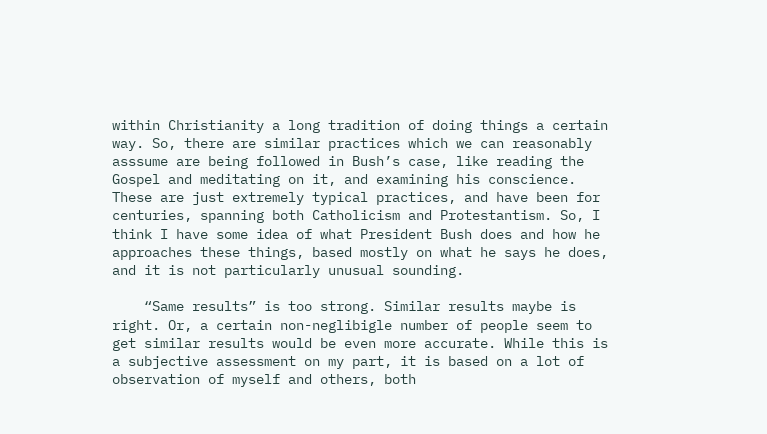within Christianity a long tradition of doing things a certain way. So, there are similar practices which we can reasonably asssume are being followed in Bush’s case, like reading the Gospel and meditating on it, and examining his conscience. These are just extremely typical practices, and have been for centuries, spanning both Catholicism and Protestantism. So, I think I have some idea of what President Bush does and how he approaches these things, based mostly on what he says he does, and it is not particularly unusual sounding.

    “Same results” is too strong. Similar results maybe is right. Or, a certain non-neglibigle number of people seem to get similar results would be even more accurate. While this is a subjective assessment on my part, it is based on a lot of observation of myself and others, both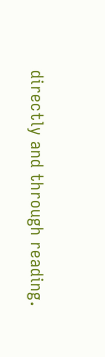directly and through reading.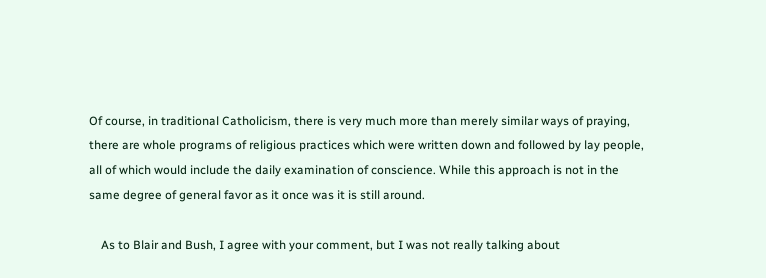Of course, in traditional Catholicism, there is very much more than merely similar ways of praying, there are whole programs of religious practices which were written down and followed by lay people, all of which would include the daily examination of conscience. While this approach is not in the same degree of general favor as it once was it is still around.

    As to Blair and Bush, I agree with your comment, but I was not really talking about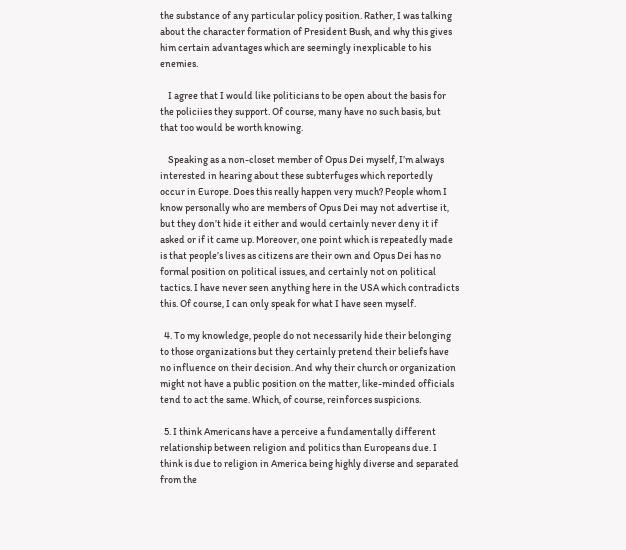the substance of any particular policy position. Rather, I was talking about the character formation of President Bush, and why this gives him certain advantages which are seemingly inexplicable to his enemies.

    I agree that I would like politicians to be open about the basis for the policiies they support. Of course, many have no such basis, but that too would be worth knowing.

    Speaking as a non-closet member of Opus Dei myself, I’m always interested in hearing about these subterfuges which reportedly occur in Europe. Does this really happen very much? People whom I know personally who are members of Opus Dei may not advertise it, but they don’t hide it either and would certainly never deny it if asked or if it came up. Moreover, one point which is repeatedly made is that people’s lives as citizens are their own and Opus Dei has no formal position on political issues, and certainly not on political tactics. I have never seen anything here in the USA which contradicts this. Of course, I can only speak for what I have seen myself.

  4. To my knowledge, people do not necessarily hide their belonging to those organizations but they certainly pretend their beliefs have no influence on their decision. And why their church or organization might not have a public position on the matter, like-minded officials tend to act the same. Which, of course, reinforces suspicions.

  5. I think Americans have a perceive a fundamentally different relationship between religion and politics than Europeans due. I think is due to religion in America being highly diverse and separated from the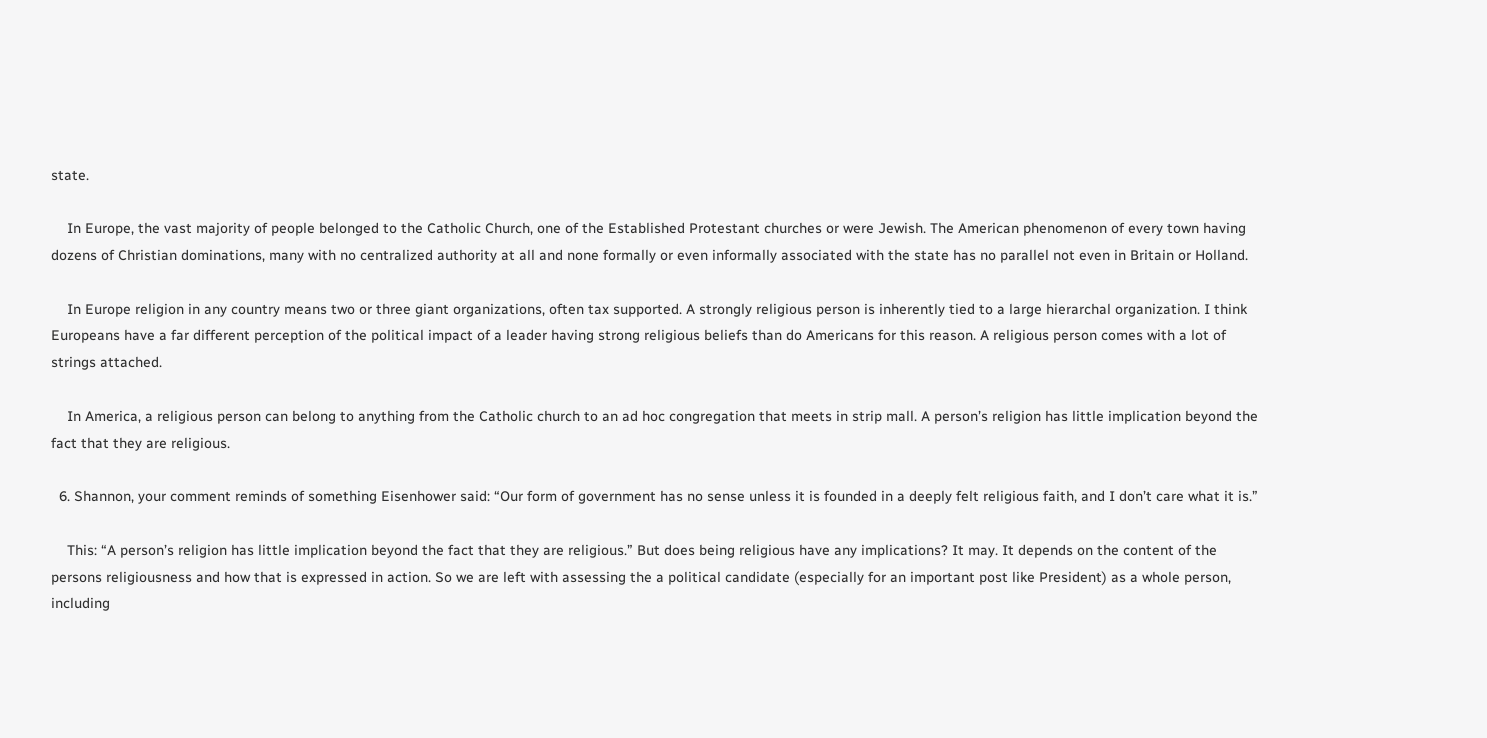state.

    In Europe, the vast majority of people belonged to the Catholic Church, one of the Established Protestant churches or were Jewish. The American phenomenon of every town having dozens of Christian dominations, many with no centralized authority at all and none formally or even informally associated with the state has no parallel not even in Britain or Holland.

    In Europe religion in any country means two or three giant organizations, often tax supported. A strongly religious person is inherently tied to a large hierarchal organization. I think Europeans have a far different perception of the political impact of a leader having strong religious beliefs than do Americans for this reason. A religious person comes with a lot of strings attached.

    In America, a religious person can belong to anything from the Catholic church to an ad hoc congregation that meets in strip mall. A person’s religion has little implication beyond the fact that they are religious.

  6. Shannon, your comment reminds of something Eisenhower said: “Our form of government has no sense unless it is founded in a deeply felt religious faith, and I don’t care what it is.”

    This: “A person’s religion has little implication beyond the fact that they are religious.” But does being religious have any implications? It may. It depends on the content of the persons religiousness and how that is expressed in action. So we are left with assessing the a political candidate (especially for an important post like President) as a whole person, including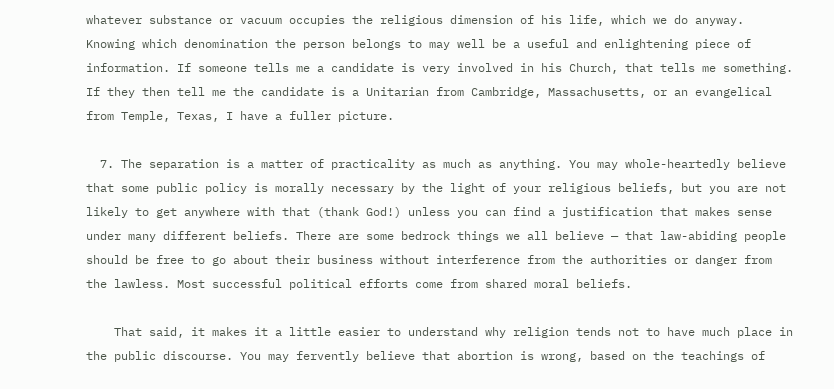whatever substance or vacuum occupies the religious dimension of his life, which we do anyway. Knowing which denomination the person belongs to may well be a useful and enlightening piece of information. If someone tells me a candidate is very involved in his Church, that tells me something. If they then tell me the candidate is a Unitarian from Cambridge, Massachusetts, or an evangelical from Temple, Texas, I have a fuller picture.

  7. The separation is a matter of practicality as much as anything. You may whole-heartedly believe that some public policy is morally necessary by the light of your religious beliefs, but you are not likely to get anywhere with that (thank God!) unless you can find a justification that makes sense under many different beliefs. There are some bedrock things we all believe — that law-abiding people should be free to go about their business without interference from the authorities or danger from the lawless. Most successful political efforts come from shared moral beliefs.

    That said, it makes it a little easier to understand why religion tends not to have much place in the public discourse. You may fervently believe that abortion is wrong, based on the teachings of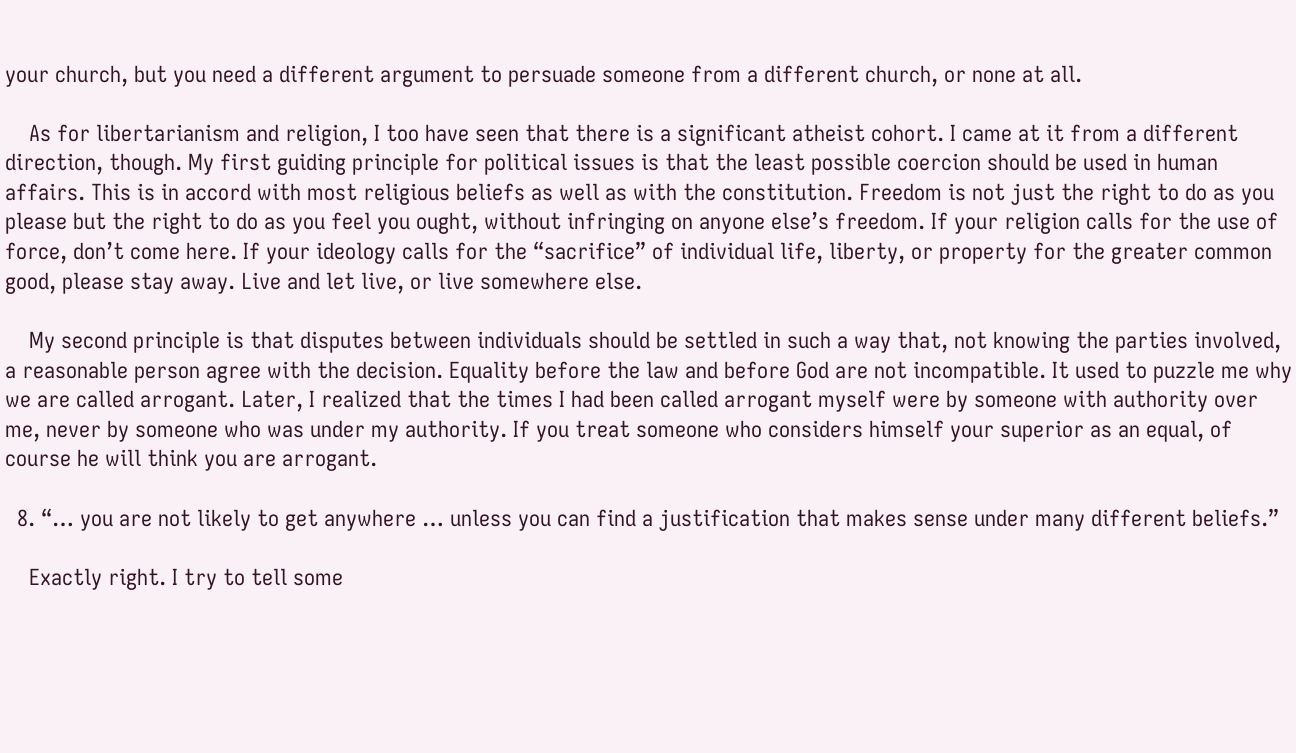your church, but you need a different argument to persuade someone from a different church, or none at all.

    As for libertarianism and religion, I too have seen that there is a significant atheist cohort. I came at it from a different direction, though. My first guiding principle for political issues is that the least possible coercion should be used in human affairs. This is in accord with most religious beliefs as well as with the constitution. Freedom is not just the right to do as you please but the right to do as you feel you ought, without infringing on anyone else’s freedom. If your religion calls for the use of force, don’t come here. If your ideology calls for the “sacrifice” of individual life, liberty, or property for the greater common good, please stay away. Live and let live, or live somewhere else.

    My second principle is that disputes between individuals should be settled in such a way that, not knowing the parties involved, a reasonable person agree with the decision. Equality before the law and before God are not incompatible. It used to puzzle me why we are called arrogant. Later, I realized that the times I had been called arrogant myself were by someone with authority over me, never by someone who was under my authority. If you treat someone who considers himself your superior as an equal, of course he will think you are arrogant.

  8. “… you are not likely to get anywhere … unless you can find a justification that makes sense under many different beliefs.”

    Exactly right. I try to tell some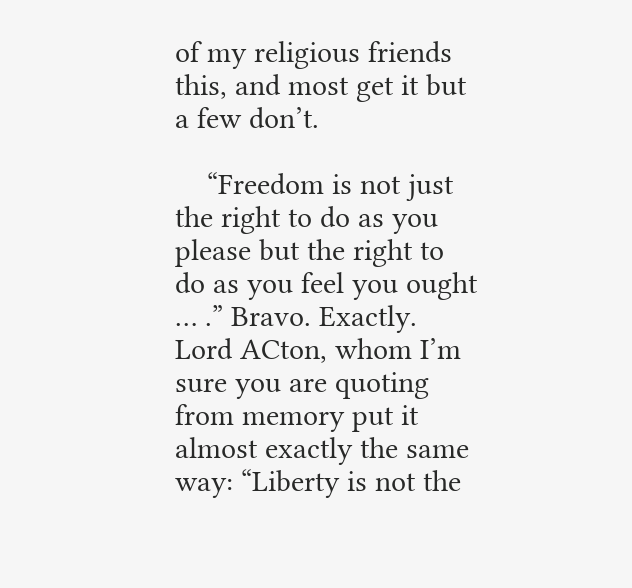of my religious friends this, and most get it but a few don’t.

    “Freedom is not just the right to do as you please but the right to do as you feel you ought … .” Bravo. Exactly. Lord ACton, whom I’m sure you are quoting from memory put it almost exactly the same way: “Liberty is not the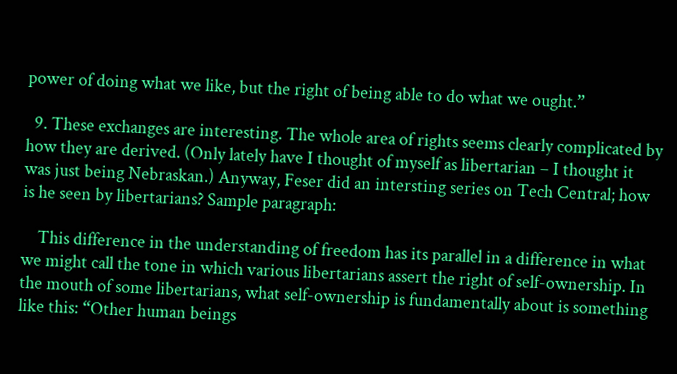power of doing what we like, but the right of being able to do what we ought.”

  9. These exchanges are interesting. The whole area of rights seems clearly complicated by how they are derived. (Only lately have I thought of myself as libertarian – I thought it was just being Nebraskan.) Anyway, Feser did an intersting series on Tech Central; how is he seen by libertarians? Sample paragraph:

    This difference in the understanding of freedom has its parallel in a difference in what we might call the tone in which various libertarians assert the right of self-ownership. In the mouth of some libertarians, what self-ownership is fundamentally about is something like this: “Other human beings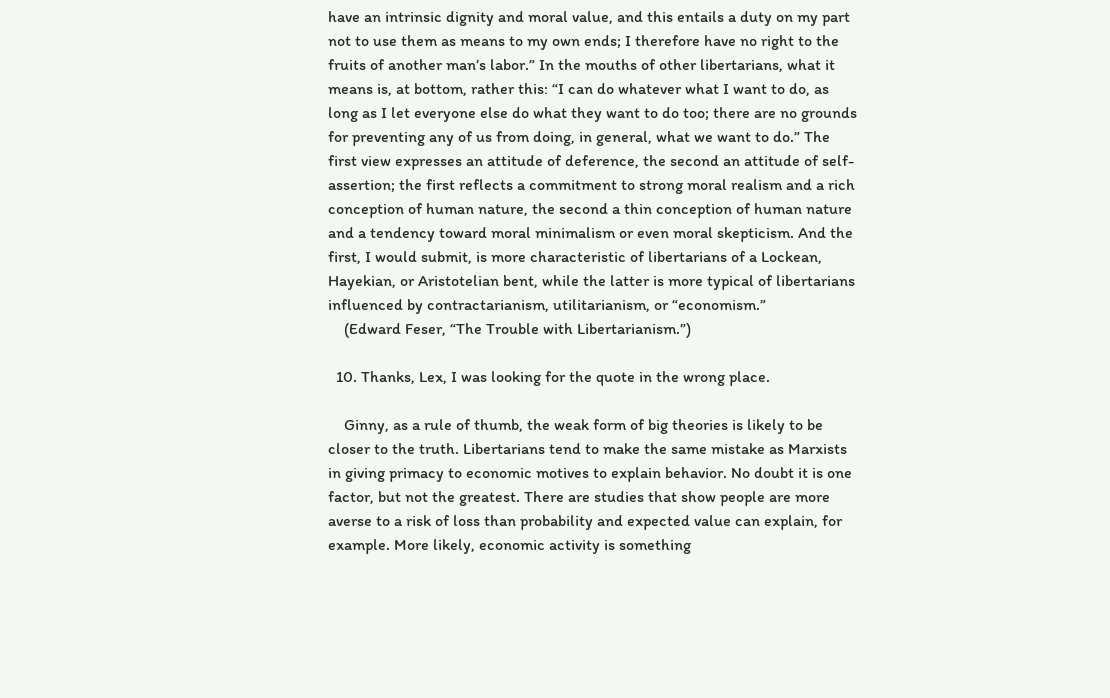have an intrinsic dignity and moral value, and this entails a duty on my part not to use them as means to my own ends; I therefore have no right to the fruits of another man’s labor.” In the mouths of other libertarians, what it means is, at bottom, rather this: “I can do whatever what I want to do, as long as I let everyone else do what they want to do too; there are no grounds for preventing any of us from doing, in general, what we want to do.” The first view expresses an attitude of deference, the second an attitude of self-assertion; the first reflects a commitment to strong moral realism and a rich conception of human nature, the second a thin conception of human nature and a tendency toward moral minimalism or even moral skepticism. And the first, I would submit, is more characteristic of libertarians of a Lockean, Hayekian, or Aristotelian bent, while the latter is more typical of libertarians influenced by contractarianism, utilitarianism, or “economism.”
    (Edward Feser, “The Trouble with Libertarianism.”)

  10. Thanks, Lex, I was looking for the quote in the wrong place.

    Ginny, as a rule of thumb, the weak form of big theories is likely to be closer to the truth. Libertarians tend to make the same mistake as Marxists in giving primacy to economic motives to explain behavior. No doubt it is one factor, but not the greatest. There are studies that show people are more averse to a risk of loss than probability and expected value can explain, for example. More likely, economic activity is something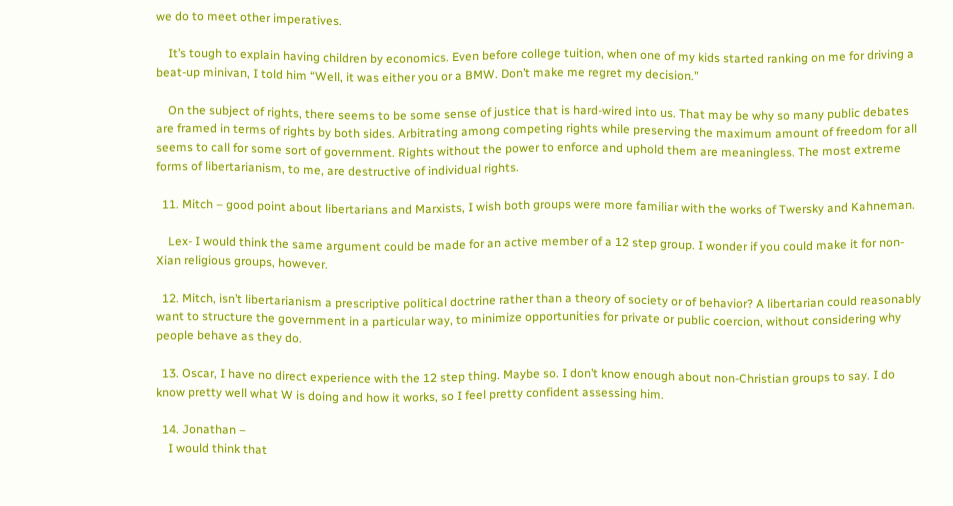we do to meet other imperatives.

    It’s tough to explain having children by economics. Even before college tuition, when one of my kids started ranking on me for driving a beat-up minivan, I told him “Well, it was either you or a BMW. Don’t make me regret my decision.”

    On the subject of rights, there seems to be some sense of justice that is hard-wired into us. That may be why so many public debates are framed in terms of rights by both sides. Arbitrating among competing rights while preserving the maximum amount of freedom for all seems to call for some sort of government. Rights without the power to enforce and uphold them are meaningless. The most extreme forms of libertarianism, to me, are destructive of individual rights.

  11. Mitch – good point about libertarians and Marxists, I wish both groups were more familiar with the works of Twersky and Kahneman.

    Lex- I would think the same argument could be made for an active member of a 12 step group. I wonder if you could make it for non-Xian religious groups, however.

  12. Mitch, isn’t libertarianism a prescriptive political doctrine rather than a theory of society or of behavior? A libertarian could reasonably want to structure the government in a particular way, to minimize opportunities for private or public coercion, without considering why people behave as they do.

  13. Oscar, I have no direct experience with the 12 step thing. Maybe so. I don’t know enough about non-Christian groups to say. I do know pretty well what W is doing and how it works, so I feel pretty confident assessing him.

  14. Jonathan –
    I would think that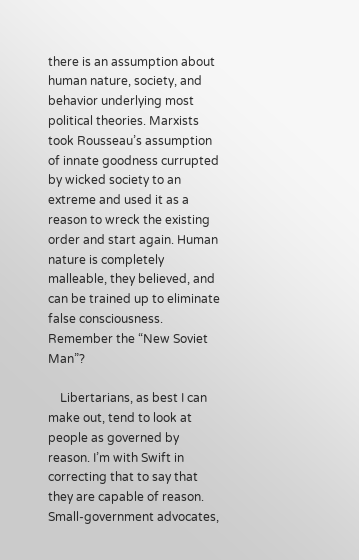there is an assumption about human nature, society, and behavior underlying most political theories. Marxists took Rousseau’s assumption of innate goodness currupted by wicked society to an extreme and used it as a reason to wreck the existing order and start again. Human nature is completely malleable, they believed, and can be trained up to eliminate false consciousness. Remember the “New Soviet Man”?

    Libertarians, as best I can make out, tend to look at people as governed by reason. I’m with Swift in correcting that to say that they are capable of reason. Small-government advocates,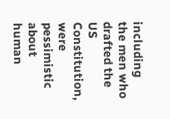including the men who drafted the US Constitution, were pessimistic about human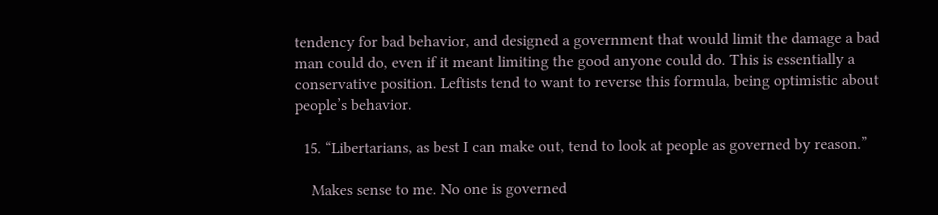tendency for bad behavior, and designed a government that would limit the damage a bad man could do, even if it meant limiting the good anyone could do. This is essentially a conservative position. Leftists tend to want to reverse this formula, being optimistic about people’s behavior.

  15. “Libertarians, as best I can make out, tend to look at people as governed by reason.”

    Makes sense to me. No one is governed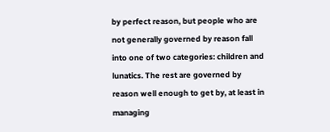by perfect reason, but people who are not generally governed by reason fall into one of two categories: children and lunatics. The rest are governed by reason well enough to get by, at least in managing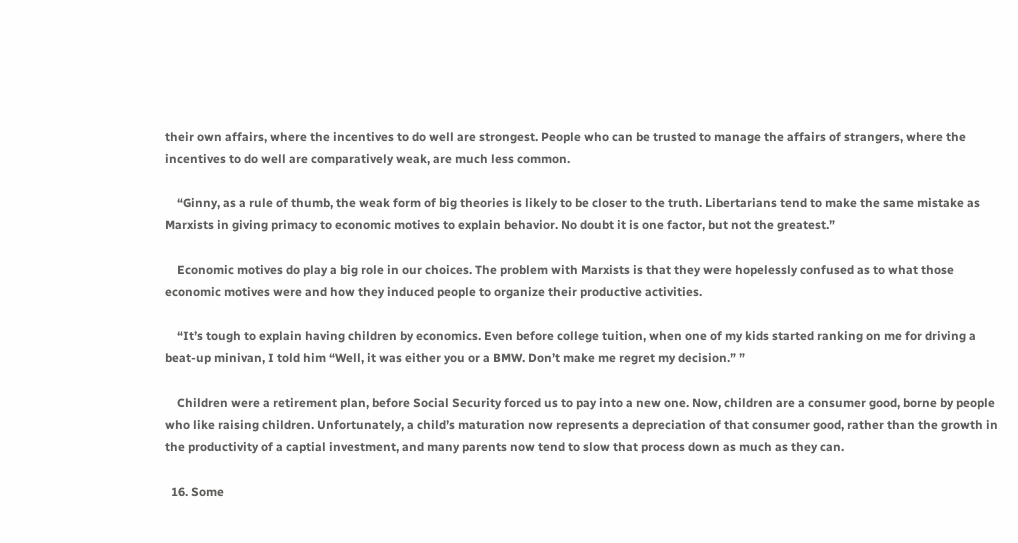their own affairs, where the incentives to do well are strongest. People who can be trusted to manage the affairs of strangers, where the incentives to do well are comparatively weak, are much less common.

    “Ginny, as a rule of thumb, the weak form of big theories is likely to be closer to the truth. Libertarians tend to make the same mistake as Marxists in giving primacy to economic motives to explain behavior. No doubt it is one factor, but not the greatest.”

    Economic motives do play a big role in our choices. The problem with Marxists is that they were hopelessly confused as to what those economic motives were and how they induced people to organize their productive activities.

    “It’s tough to explain having children by economics. Even before college tuition, when one of my kids started ranking on me for driving a beat-up minivan, I told him “Well, it was either you or a BMW. Don’t make me regret my decision.” ”

    Children were a retirement plan, before Social Security forced us to pay into a new one. Now, children are a consumer good, borne by people who like raising children. Unfortunately, a child’s maturation now represents a depreciation of that consumer good, rather than the growth in the productivity of a captial investment, and many parents now tend to slow that process down as much as they can.

  16. Some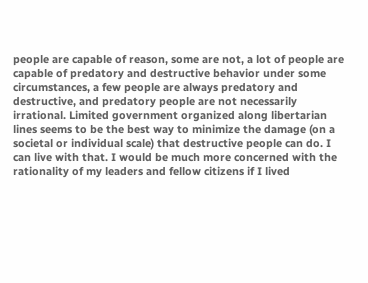people are capable of reason, some are not, a lot of people are capable of predatory and destructive behavior under some circumstances, a few people are always predatory and destructive, and predatory people are not necessarily irrational. Limited government organized along libertarian lines seems to be the best way to minimize the damage (on a societal or individual scale) that destructive people can do. I can live with that. I would be much more concerned with the rationality of my leaders and fellow citizens if I lived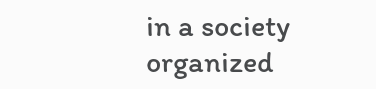in a society organized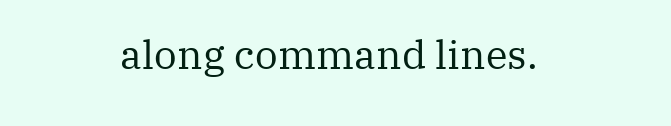along command lines.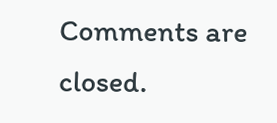Comments are closed.